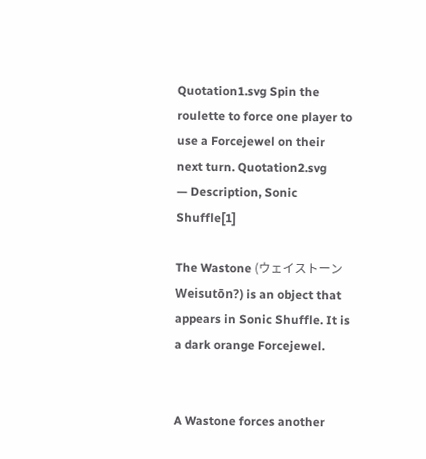Quotation1.svg Spin the roulette to force one player to use a Forcejewel on their next turn. Quotation2.svg
— Description, Sonic Shuffle[1]

The Wastone (ウェイストーン Weisutōn?) is an object that appears in Sonic Shuffle. It is a dark orange Forcejewel.


A Wastone forces another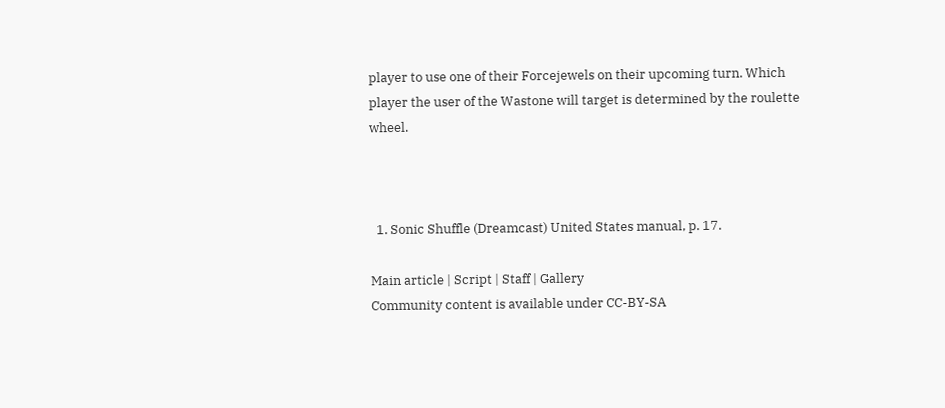player to use one of their Forcejewels on their upcoming turn. Which player the user of the Wastone will target is determined by the roulette wheel.



  1. Sonic Shuffle (Dreamcast) United States manual, p. 17.

Main article | Script | Staff | Gallery
Community content is available under CC-BY-SA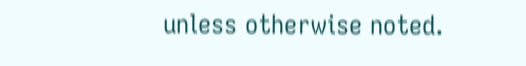unless otherwise noted.